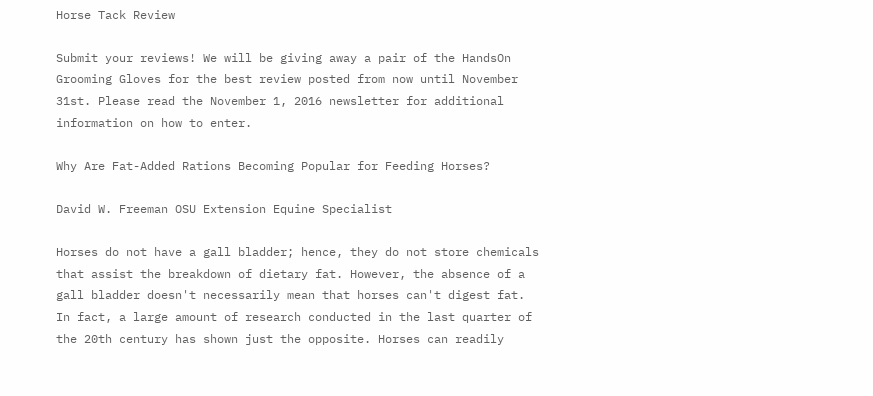Horse Tack Review

Submit your reviews! We will be giving away a pair of the HandsOn Grooming Gloves for the best review posted from now until November 31st. Please read the November 1, 2016 newsletter for additional information on how to enter.

Why Are Fat-Added Rations Becoming Popular for Feeding Horses?

David W. Freeman OSU Extension Equine Specialist

Horses do not have a gall bladder; hence, they do not store chemicals that assist the breakdown of dietary fat. However, the absence of a gall bladder doesn't necessarily mean that horses can't digest fat. In fact, a large amount of research conducted in the last quarter of the 20th century has shown just the opposite. Horses can readily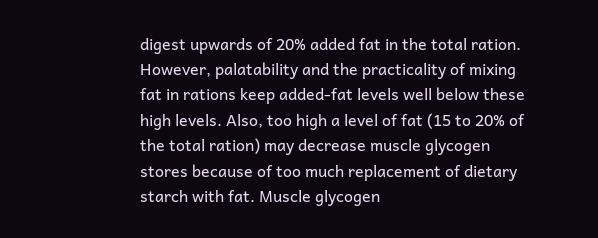digest upwards of 20% added fat in the total ration. However, palatability and the practicality of mixing fat in rations keep added-fat levels well below these high levels. Also, too high a level of fat (15 to 20% of the total ration) may decrease muscle glycogen stores because of too much replacement of dietary starch with fat. Muscle glycogen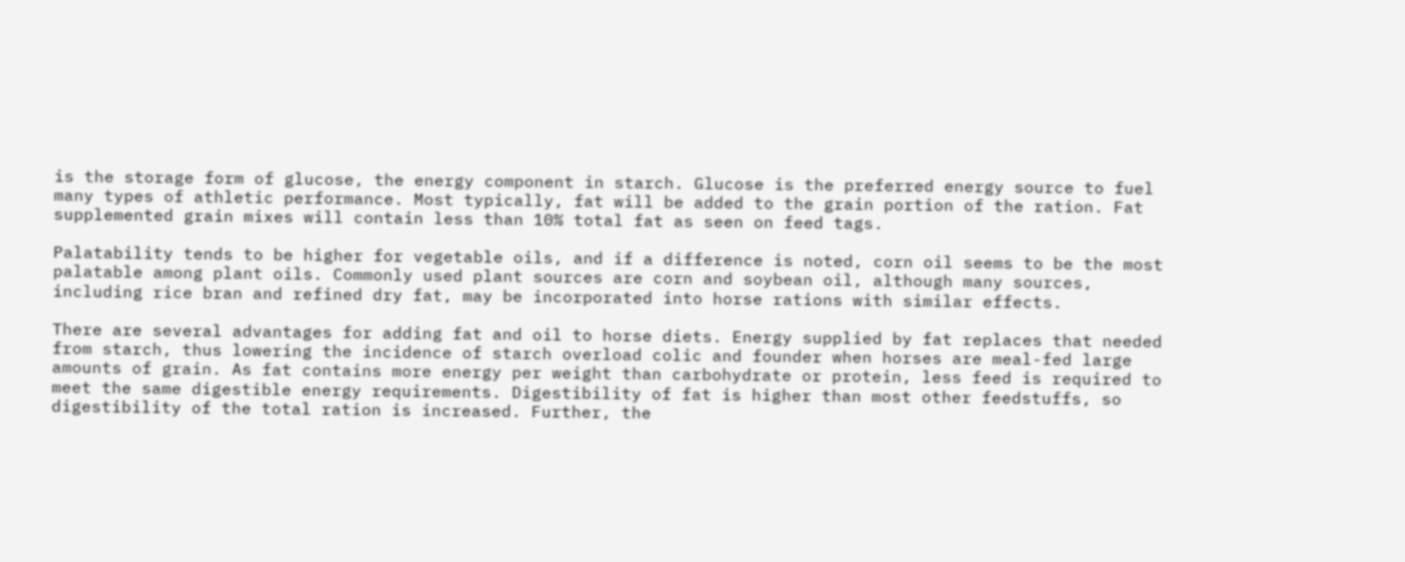is the storage form of glucose, the energy component in starch. Glucose is the preferred energy source to fuel many types of athletic performance. Most typically, fat will be added to the grain portion of the ration. Fat supplemented grain mixes will contain less than 10% total fat as seen on feed tags.

Palatability tends to be higher for vegetable oils, and if a difference is noted, corn oil seems to be the most palatable among plant oils. Commonly used plant sources are corn and soybean oil, although many sources, including rice bran and refined dry fat, may be incorporated into horse rations with similar effects.

There are several advantages for adding fat and oil to horse diets. Energy supplied by fat replaces that needed from starch, thus lowering the incidence of starch overload colic and founder when horses are meal-fed large amounts of grain. As fat contains more energy per weight than carbohydrate or protein, less feed is required to meet the same digestible energy requirements. Digestibility of fat is higher than most other feedstuffs, so digestibility of the total ration is increased. Further, the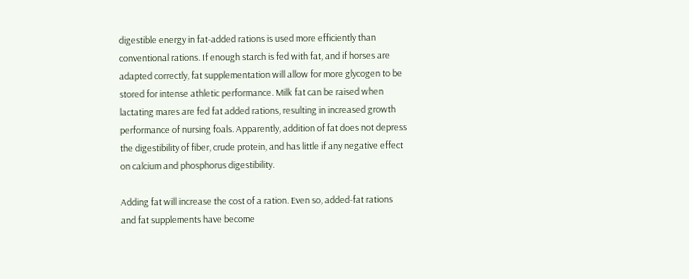digestible energy in fat-added rations is used more efficiently than conventional rations. If enough starch is fed with fat, and if horses are adapted correctly, fat supplementation will allow for more glycogen to be stored for intense athletic performance. Milk fat can be raised when lactating mares are fed fat added rations, resulting in increased growth performance of nursing foals. Apparently, addition of fat does not depress the digestibility of fiber, crude protein, and has little if any negative effect on calcium and phosphorus digestibility.

Adding fat will increase the cost of a ration. Even so, added-fat rations and fat supplements have become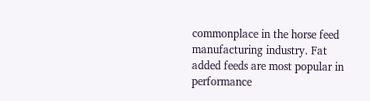commonplace in the horse feed manufacturing industry. Fat added feeds are most popular in performance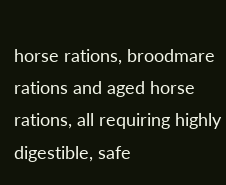horse rations, broodmare rations and aged horse rations, all requiring highly digestible, safe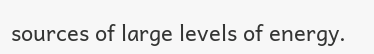sources of large levels of energy.